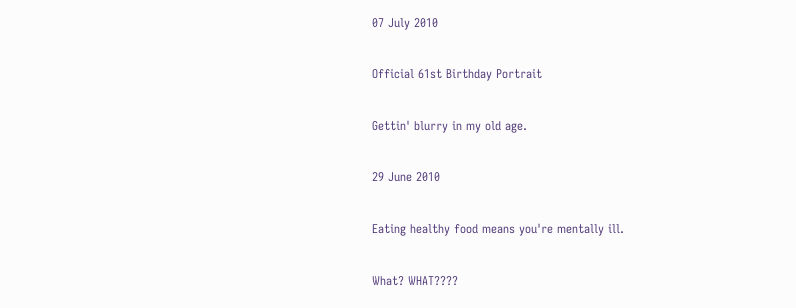07 July 2010

Official 61st Birthday Portrait

Gettin' blurry in my old age.

29 June 2010

Eating healthy food means you're mentally ill.

What? WHAT????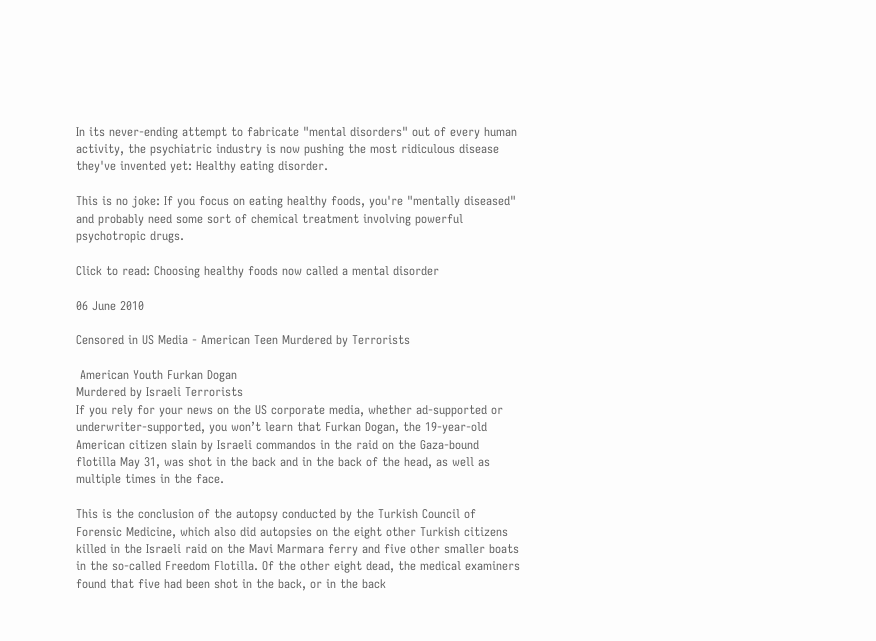In its never-ending attempt to fabricate "mental disorders" out of every human activity, the psychiatric industry is now pushing the most ridiculous disease they've invented yet: Healthy eating disorder.

This is no joke: If you focus on eating healthy foods, you're "mentally diseased" and probably need some sort of chemical treatment involving powerful psychotropic drugs.

Click to read: Choosing healthy foods now called a mental disorder

06 June 2010

Censored in US Media - American Teen Murdered by Terrorists

 American Youth Furkan Dogan
Murdered by Israeli Terrorists
If you rely for your news on the US corporate media, whether ad-supported or underwriter-supported, you won’t learn that Furkan Dogan, the 19-year-old American citizen slain by Israeli commandos in the raid on the Gaza-bound flotilla May 31, was shot in the back and in the back of the head, as well as multiple times in the face.

This is the conclusion of the autopsy conducted by the Turkish Council of Forensic Medicine, which also did autopsies on the eight other Turkish citizens killed in the Israeli raid on the Mavi Marmara ferry and five other smaller boats in the so-called Freedom Flotilla. Of the other eight dead, the medical examiners found that five had been shot in the back, or in the back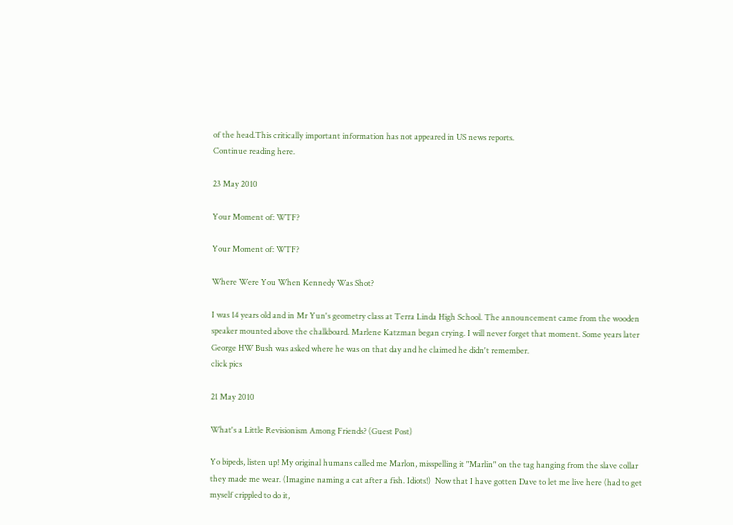of the head.This critically important information has not appeared in US news reports.
Continue reading here.

23 May 2010

Your Moment of: WTF?

Your Moment of: WTF?

Where Were You When Kennedy Was Shot?

I was 14 years old and in Mr Yun's geometry class at Terra Linda High School. The announcement came from the wooden speaker mounted above the chalkboard. Marlene Katzman began crying. I will never forget that moment. Some years later George HW Bush was asked where he was on that day and he claimed he didn't remember.
click pics

21 May 2010

What's a Little Revisionism Among Friends? (Guest Post)

Yo bipeds, listen up! My original humans called me Marlon, misspelling it "Marlin" on the tag hanging from the slave collar they made me wear. (Imagine naming a cat after a fish. Idiots!)  Now that I have gotten Dave to let me live here (had to get myself crippled to do it,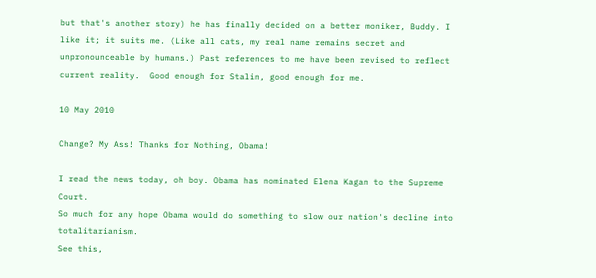but that's another story) he has finally decided on a better moniker, Buddy. I like it; it suits me. (Like all cats, my real name remains secret and unpronounceable by humans.) Past references to me have been revised to reflect current reality.  Good enough for Stalin, good enough for me.

10 May 2010

Change? My Ass! Thanks for Nothing, Obama!

I read the news today, oh boy. Obama has nominated Elena Kagan to the Supreme Court.
So much for any hope Obama would do something to slow our nation's decline into totalitarianism.
See this,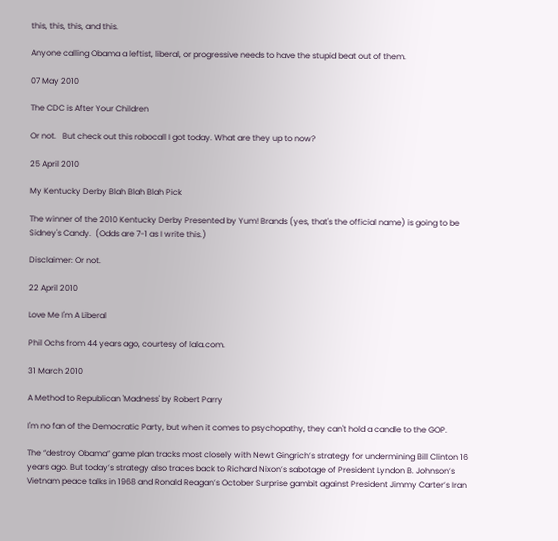this, this, this, and this.

Anyone calling Obama a leftist, liberal, or progressive needs to have the stupid beat out of them.

07 May 2010

The CDC is After Your Children

Or not.   But check out this robocall I got today. What are they up to now?

25 April 2010

My Kentucky Derby Blah Blah Blah Pick

The winner of the 2010 Kentucky Derby Presented by Yum! Brands (yes, that's the official name) is going to be  Sidney's Candy.  (Odds are 7-1 as I write this.)

Disclaimer: Or not.

22 April 2010

Love Me I'm A Liberal

Phil Ochs from 44 years ago, courtesy of lala.com.

31 March 2010

A Method to Republican 'Madness' by Robert Parry

I'm no fan of the Democratic Party, but when it comes to psychopathy, they can't hold a candle to the GOP.

The “destroy Obama” game plan tracks most closely with Newt Gingrich’s strategy for undermining Bill Clinton 16 years ago. But today’s strategy also traces back to Richard Nixon’s sabotage of President Lyndon B. Johnson’s Vietnam peace talks in 1968 and Ronald Reagan’s October Surprise gambit against President Jimmy Carter’s Iran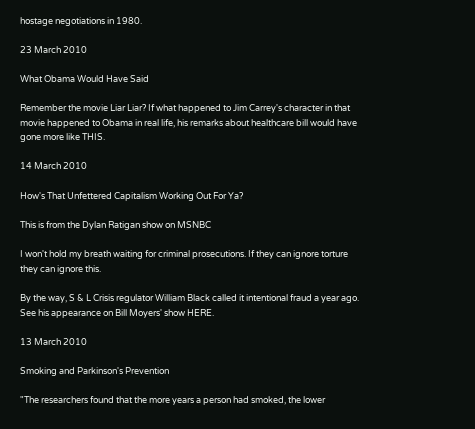hostage negotiations in 1980.

23 March 2010

What Obama Would Have Said

Remember the movie Liar Liar? If what happened to Jim Carrey's character in that movie happened to Obama in real life, his remarks about healthcare bill would have gone more like THIS.

14 March 2010

How's That Unfettered Capitalism Working Out For Ya?

This is from the Dylan Ratigan show on MSNBC

I won't hold my breath waiting for criminal prosecutions. If they can ignore torture they can ignore this.

By the way, S & L Crisis regulator William Black called it intentional fraud a year ago. See his appearance on Bill Moyers' show HERE.

13 March 2010

Smoking and Parkinson's Prevention

"The researchers found that the more years a person had smoked, the lower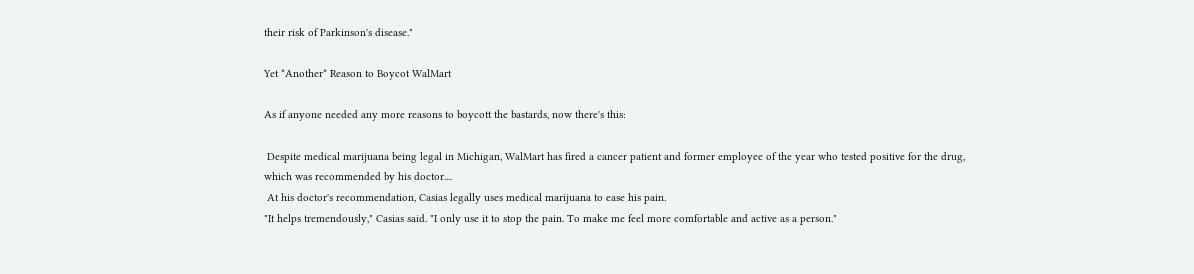their risk of Parkinson's disease."

Yet *Another* Reason to Boycot WalMart

As if anyone needed any more reasons to boycott the bastards, now there's this:

 Despite medical marijuana being legal in Michigan, WalMart has fired a cancer patient and former employee of the year who tested positive for the drug, which was recommended by his doctor....
 At his doctor's recommendation, Casias legally uses medical marijuana to ease his pain.
"It helps tremendously," Casias said. "I only use it to stop the pain. To make me feel more comfortable and active as a person."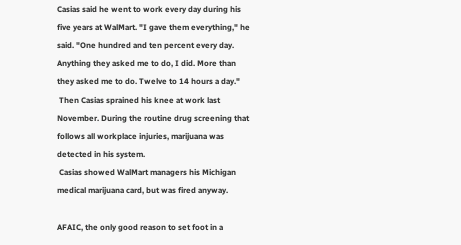Casias said he went to work every day during his five years at WalMart. "I gave them everything," he said. "One hundred and ten percent every day. Anything they asked me to do, I did. More than they asked me to do. Twelve to 14 hours a day."
 Then Casias sprained his knee at work last November. During the routine drug screening that follows all workplace injuries, marijuana was detected in his system.
 Casias showed WalMart managers his Michigan medical marijuana card, but was fired anyway.

AFAIC, the only good reason to set foot in a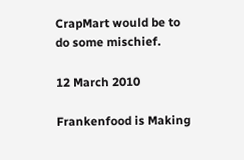CrapMart would be to do some mischief.

12 March 2010

Frankenfood is Making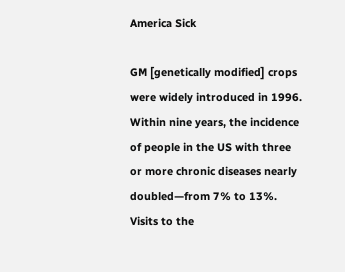America Sick

GM [genetically modified] crops were widely introduced in 1996. Within nine years, the incidence of people in the US with three or more chronic diseases nearly doubled—from 7% to 13%. Visits to the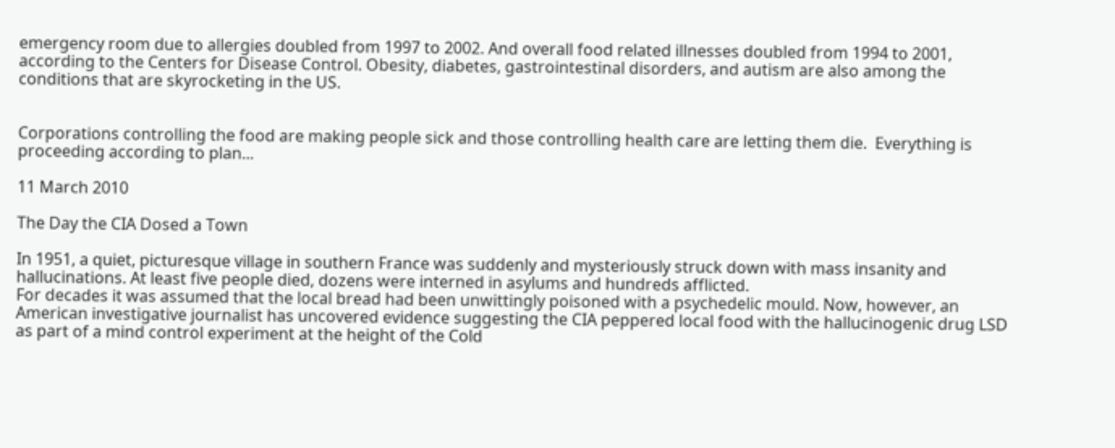emergency room due to allergies doubled from 1997 to 2002. And overall food related illnesses doubled from 1994 to 2001, according to the Centers for Disease Control. Obesity, diabetes, gastrointestinal disorders, and autism are also among the conditions that are skyrocketing in the US.


Corporations controlling the food are making people sick and those controlling health care are letting them die.  Everything is proceeding according to plan...

11 March 2010

The Day the CIA Dosed a Town

In 1951, a quiet, picturesque village in southern France was suddenly and mysteriously struck down with mass insanity and hallucinations. At least five people died, dozens were interned in asylums and hundreds afflicted.
For decades it was assumed that the local bread had been unwittingly poisoned with a psychedelic mould. Now, however, an American investigative journalist has uncovered evidence suggesting the CIA peppered local food with the hallucinogenic drug LSD as part of a mind control experiment at the height of the Cold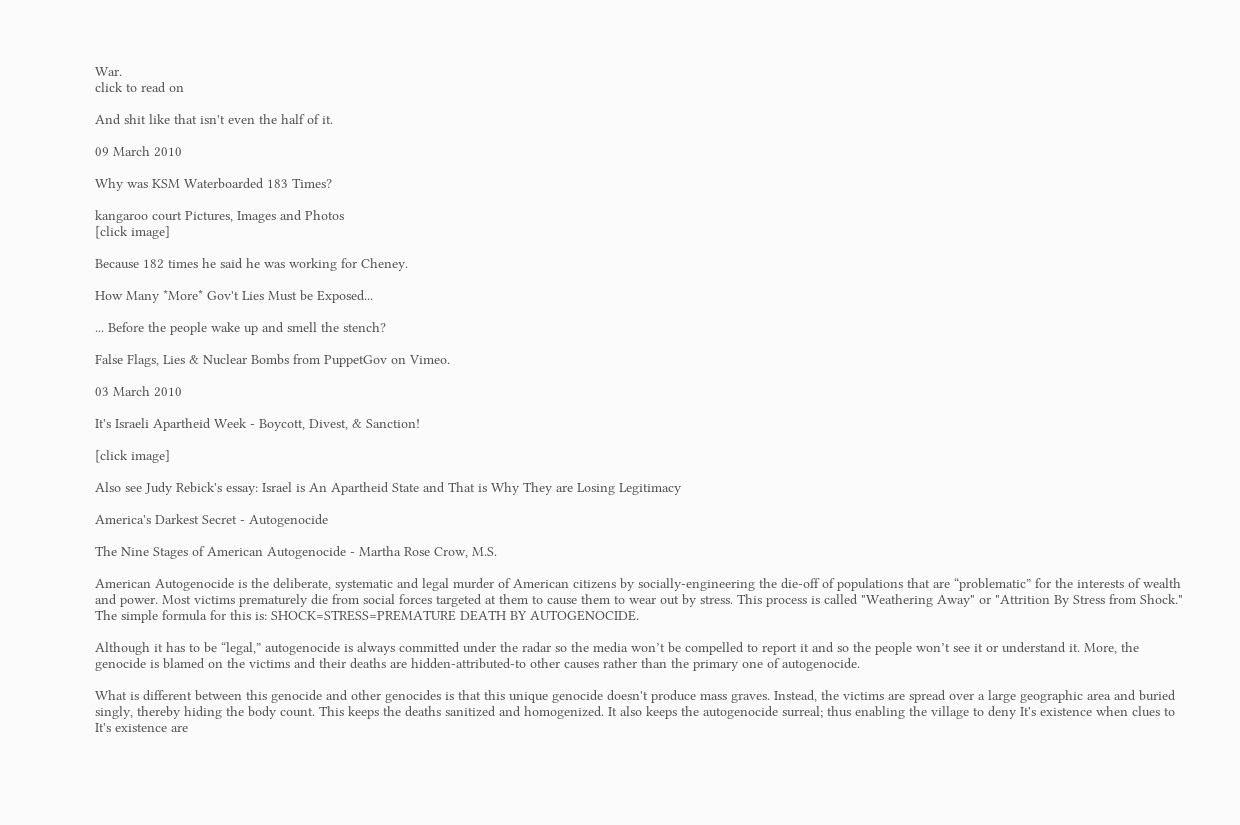War.
click to read on

And shit like that isn't even the half of it.

09 March 2010

Why was KSM Waterboarded 183 Times?

kangaroo court Pictures, Images and Photos
[click image]

Because 182 times he said he was working for Cheney.

How Many *More* Gov't Lies Must be Exposed...

... Before the people wake up and smell the stench?

False Flags, Lies & Nuclear Bombs from PuppetGov on Vimeo.

03 March 2010

It's Israeli Apartheid Week - Boycott, Divest, & Sanction!

[click image]

Also see Judy Rebick's essay: Israel is An Apartheid State and That is Why They are Losing Legitimacy

America's Darkest Secret - Autogenocide

The Nine Stages of American Autogenocide - Martha Rose Crow, M.S.

American Autogenocide is the deliberate, systematic and legal murder of American citizens by socially-engineering the die-off of populations that are “problematic” for the interests of wealth and power. Most victims prematurely die from social forces targeted at them to cause them to wear out by stress. This process is called "Weathering Away" or "Attrition By Stress from Shock." The simple formula for this is: SHOCK=STRESS=PREMATURE DEATH BY AUTOGENOCIDE.

Although it has to be “legal,” autogenocide is always committed under the radar so the media won’t be compelled to report it and so the people won’t see it or understand it. More, the genocide is blamed on the victims and their deaths are hidden-attributed-to other causes rather than the primary one of autogenocide.

What is different between this genocide and other genocides is that this unique genocide doesn't produce mass graves. Instead, the victims are spread over a large geographic area and buried singly, thereby hiding the body count. This keeps the deaths sanitized and homogenized. It also keeps the autogenocide surreal; thus enabling the village to deny It's existence when clues to It's existence are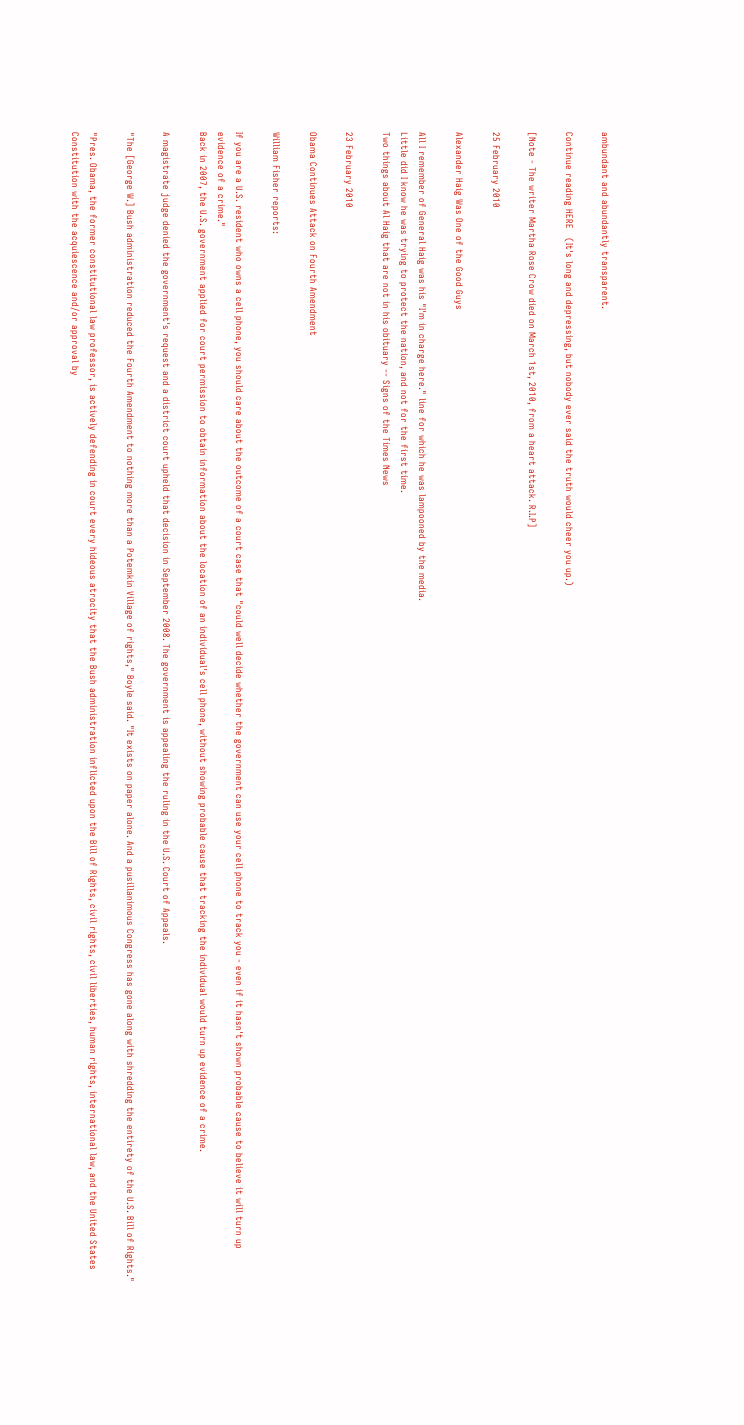ambundant and abundantly transparent.

Continue reading HERE   (It's long and depressing, but nobody ever said the truth would cheer you up.)

[Note - The writer Martha Rose Crow died on March 1st, 2010, from a heart attack. R.I.P]

25 February 2010

Alexander Haig Was One of the Good Guys

All I remember of General Haig was his "I'm in charge here." line for which he was lampooned by the media.
Little did I know he was trying to protect the nation, and not for the first time.
Two things about Al Haig that are not in his obituary -- Signs of the Times News

23 February 2010

Obama Continues Attack on Fourth Amendment

William Fisher reports:

If you are a U.S. resident who owns a cell phone, you should care about the outcome of a court case that "could well decide whether the government can use your cell phone to track you - even if it hasn't shown probable cause to believe it will turn up evidence of a crime."
Back in 2007, the U.S. government applied for court permission to obtain information about the location of an individual's cell phone, without showing probable cause that tracking the individual would turn up evidence of a crime.

A magistrate judge denied the government's request and a district court upheld that decision in September 2008. The government is appealing the ruling in the U.S. Court of Appeals.

"The [George W.] Bush administration reduced the Fourth Amendment to nothing more than a Potemkin Village of rights," Boyle said. "It exists on paper alone. And a pusillanimous Congress has gone along with shredding the entirety of the U.S. Bill of Rights."

"Pres. Obama, the former constitutional law professor, is actively defending in court every hideous atrocity that the Bush administration inflicted upon the Bill of Rights, civil rights, civil liberties, human rights, international law, and the United States Constitution with the acquiescence and/or approval by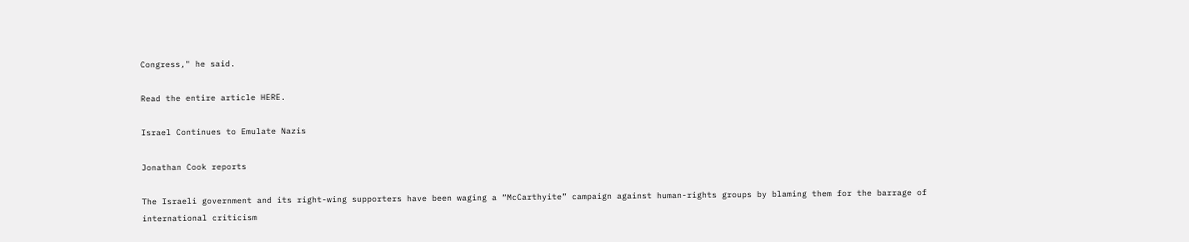Congress," he said.

Read the entire article HERE.

Israel Continues to Emulate Nazis

Jonathan Cook reports

The Israeli government and its right-wing supporters have been waging a “McCarthyite” campaign against human-rights groups by blaming them for the barrage of international criticism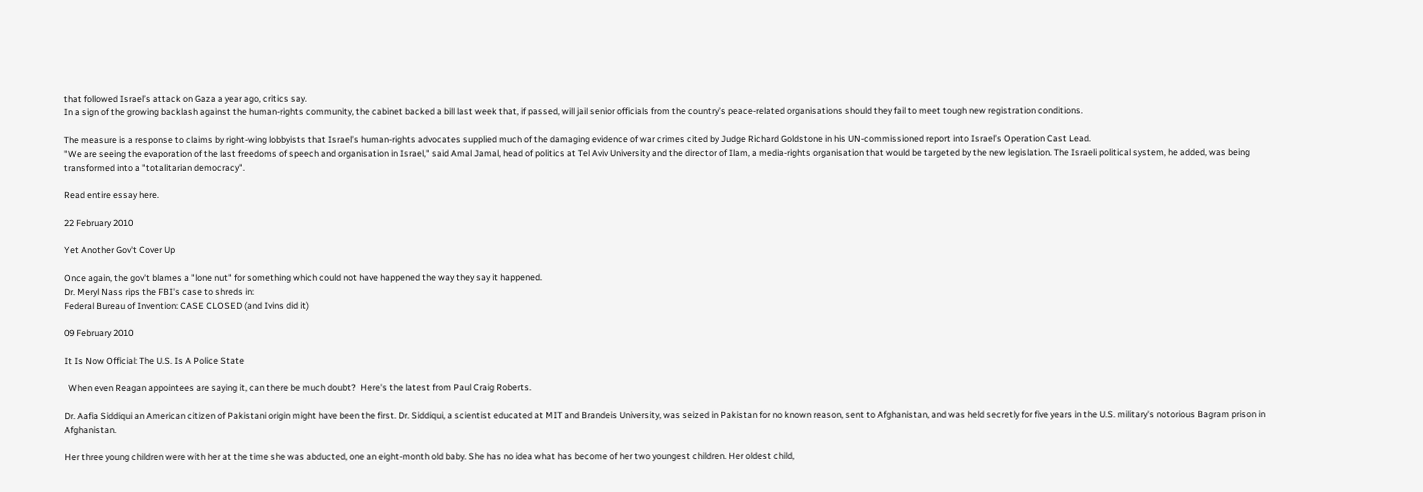that followed Israel’s attack on Gaza a year ago, critics say.
In a sign of the growing backlash against the human-rights community, the cabinet backed a bill last week that, if passed, will jail senior officials from the country’s peace-related organisations should they fail to meet tough new registration conditions.

The measure is a response to claims by right-wing lobbyists that Israel’s human-rights advocates supplied much of the damaging evidence of war crimes cited by Judge Richard Goldstone in his UN-commissioned report into Israel’s Operation Cast Lead.
"We are seeing the evaporation of the last freedoms of speech and organisation in Israel," said Amal Jamal, head of politics at Tel Aviv University and the director of Ilam, a media-rights organisation that would be targeted by the new legislation. The Israeli political system, he added, was being transformed into a "totalitarian democracy".

Read entire essay here.

22 February 2010

Yet Another Gov't Cover Up

Once again, the gov't blames a "lone nut" for something which could not have happened the way they say it happened.
Dr. Meryl Nass rips the FBI's case to shreds in:
Federal Bureau of Invention: CASE CLOSED (and Ivins did it)

09 February 2010

It Is Now Official: The U.S. Is A Police State

  When even Reagan appointees are saying it, can there be much doubt?  Here's the latest from Paul Craig Roberts.

Dr. Aafia Siddiqui an American citizen of Pakistani origin might have been the first. Dr. Siddiqui, a scientist educated at MIT and Brandeis University, was seized in Pakistan for no known reason, sent to Afghanistan, and was held secretly for five years in the U.S. military's notorious Bagram prison in Afghanistan.

Her three young children were with her at the time she was abducted, one an eight-month old baby. She has no idea what has become of her two youngest children. Her oldest child,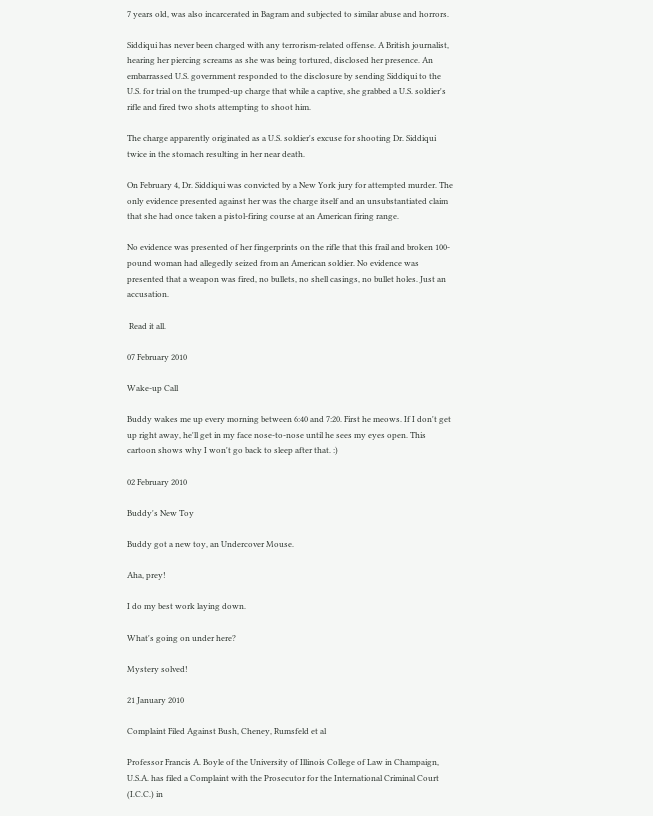7 years old, was also incarcerated in Bagram and subjected to similar abuse and horrors.

Siddiqui has never been charged with any terrorism-related offense. A British journalist, hearing her piercing screams as she was being tortured, disclosed her presence. An embarrassed U.S. government responded to the disclosure by sending Siddiqui to the U.S. for trial on the trumped-up charge that while a captive, she grabbed a U.S. soldier's rifle and fired two shots attempting to shoot him.

The charge apparently originated as a U.S. soldier's excuse for shooting Dr. Siddiqui twice in the stomach resulting in her near death.

On February 4, Dr. Siddiqui was convicted by a New York jury for attempted murder. The only evidence presented against her was the charge itself and an unsubstantiated claim that she had once taken a pistol-firing course at an American firing range.

No evidence was presented of her fingerprints on the rifle that this frail and broken 100-pound woman had allegedly seized from an American soldier. No evidence was presented that a weapon was fired, no bullets, no shell casings, no bullet holes. Just an accusation.

 Read it all.

07 February 2010

Wake-up Call

Buddy wakes me up every morning between 6:40 and 7:20. First he meows. If I don't get up right away, he'll get in my face nose-to-nose until he sees my eyes open. This cartoon shows why I won't go back to sleep after that. :)

02 February 2010

Buddy's New Toy

Buddy got a new toy, an Undercover Mouse.

Aha, prey!

I do my best work laying down.

What's going on under here?

Mystery solved!

21 January 2010

Complaint Filed Against Bush, Cheney, Rumsfeld et al

Professor Francis A. Boyle of the University of Illinois College of Law in Champaign, U.S.A. has filed a Complaint with the Prosecutor for the International Criminal Court (I.C.C.) in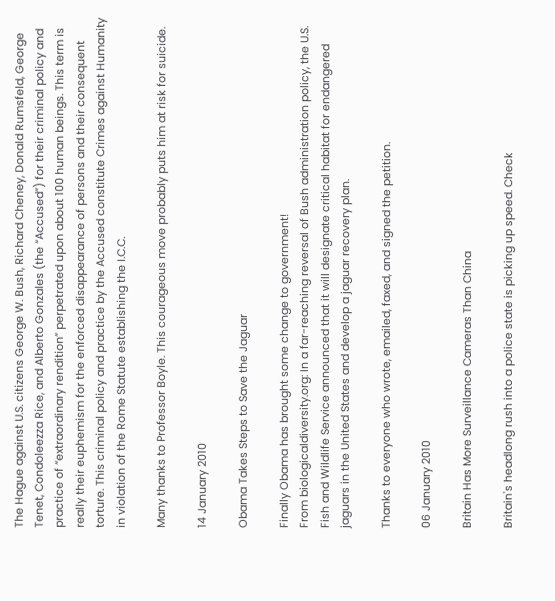The Hague against U.S. citizens George W. Bush, Richard Cheney, Donald Rumsfeld, George Tenet, Condoleezza Rice, and Alberto Gonzales (the “Accused”) for their criminal policy and practice of “extraordinary rendition” perpetrated upon about 100 human beings. This term is really their euphemism for the enforced disappearance of persons and their consequent torture. This criminal policy and practice by the Accused constitute Crimes against Humanity in violation of the Rome Statute establishing the I.C.C.

Many thanks to Professor Boyle. This courageous move probably puts him at risk for suicide.

14 January 2010

Obama Takes Steps to Save the Jaguar

Finally Obama has brought some change to government!
From biologicaldiversity.org: In a far-reaching reversal of Bush administration policy, the U.S. Fish and Wildlife Service announced that it will designate critical habitat for endangered jaguars in the United States and develop a jaguar recovery plan.

Thanks to everyone who wrote, emailed, faxed, and signed the petition.

06 January 2010

Britain Has More Surveillance Cameras Than China

Britain's headlong rush into a police state is picking up speed. Check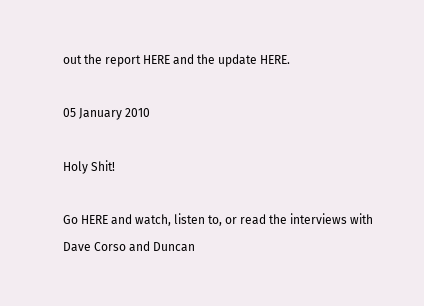out the report HERE and the update HERE.

05 January 2010

Holy Shit!

Go HERE and watch, listen to, or read the interviews with Dave Corso and Duncan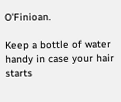O'Finioan.

Keep a bottle of water handy in case your hair starts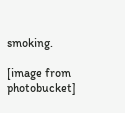smoking.

[image from photobucket]